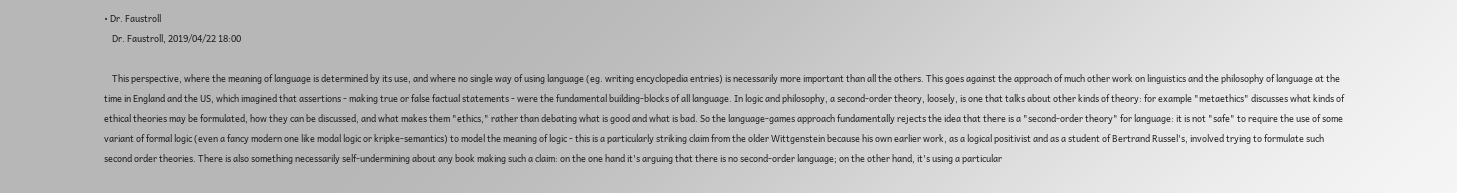• Dr. Faustroll
    Dr. Faustroll, 2019/04/22 18:00

    This perspective, where the meaning of language is determined by its use, and where no single way of using language (eg. writing encyclopedia entries) is necessarily more important than all the others. This goes against the approach of much other work on linguistics and the philosophy of language at the time in England and the US, which imagined that assertions - making true or false factual statements - were the fundamental building-blocks of all language. In logic and philosophy, a second-order theory, loosely, is one that talks about other kinds of theory: for example "metaethics" discusses what kinds of ethical theories may be formulated, how they can be discussed, and what makes them "ethics," rather than debating what is good and what is bad. So the language-games approach fundamentally rejects the idea that there is a "second-order theory" for language: it is not "safe" to require the use of some variant of formal logic (even a fancy modern one like modal logic or kripke-semantics) to model the meaning of logic - this is a particularly striking claim from the older Wittgenstein because his own earlier work, as a logical positivist and as a student of Bertrand Russel's, involved trying to formulate such second order theories. There is also something necessarily self-undermining about any book making such a claim: on the one hand it's arguing that there is no second-order language; on the other hand, it's using a particular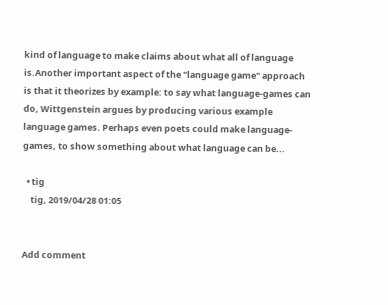kind of language to make claims about what all of language is.Another important aspect of the "language game" approach is that it theorizes by example: to say what language-games can do, Wittgenstein argues by producing various example language games. Perhaps even poets could make language-games, to show something about what language can be...

  • tig
    tig, 2019/04/28 01:05


Add comment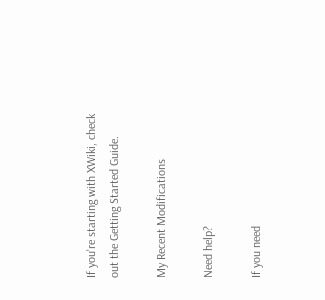If you're starting with XWiki, check out the Getting Started Guide.

My Recent Modifications

Need help?

If you need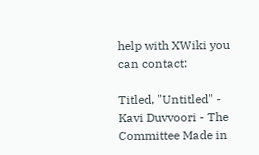help with XWiki you can contact:

Titled, "Untitled" - Kavi Duvvoori - The Committee Made in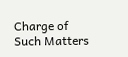Charge of Such Matters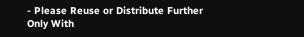- Please Reuse or Distribute Further Only With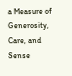a Measure of Generosity, Care, and Sense